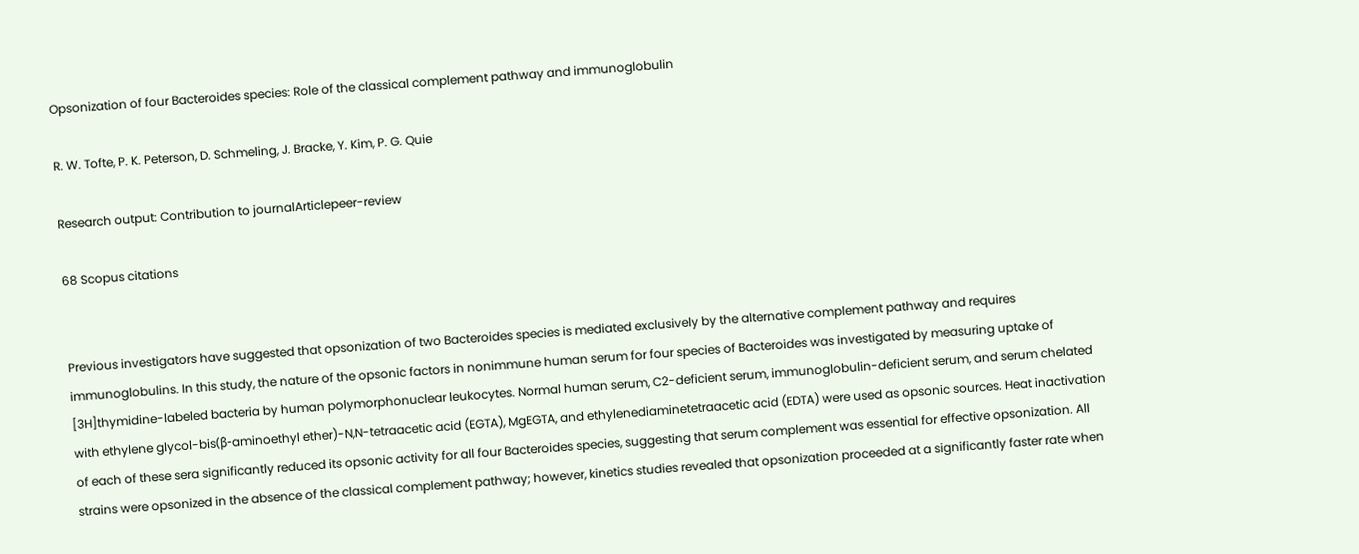Opsonization of four Bacteroides species: Role of the classical complement pathway and immunoglobulin

R. W. Tofte, P. K. Peterson, D. Schmeling, J. Bracke, Y. Kim, P. G. Quie

Research output: Contribution to journalArticlepeer-review

68 Scopus citations


Previous investigators have suggested that opsonization of two Bacteroides species is mediated exclusively by the alternative complement pathway and requires immunoglobulins. In this study, the nature of the opsonic factors in nonimmune human serum for four species of Bacteroides was investigated by measuring uptake of [3H]thymidine-labeled bacteria by human polymorphonuclear leukocytes. Normal human serum, C2-deficient serum, immunoglobulin-deficient serum, and serum chelated with ethylene glycol-bis(β-aminoethyl ether)-N,N-tetraacetic acid (EGTA), MgEGTA, and ethylenediaminetetraacetic acid (EDTA) were used as opsonic sources. Heat inactivation of each of these sera significantly reduced its opsonic activity for all four Bacteroides species, suggesting that serum complement was essential for effective opsonization. All strains were opsonized in the absence of the classical complement pathway; however, kinetics studies revealed that opsonization proceeded at a significantly faster rate when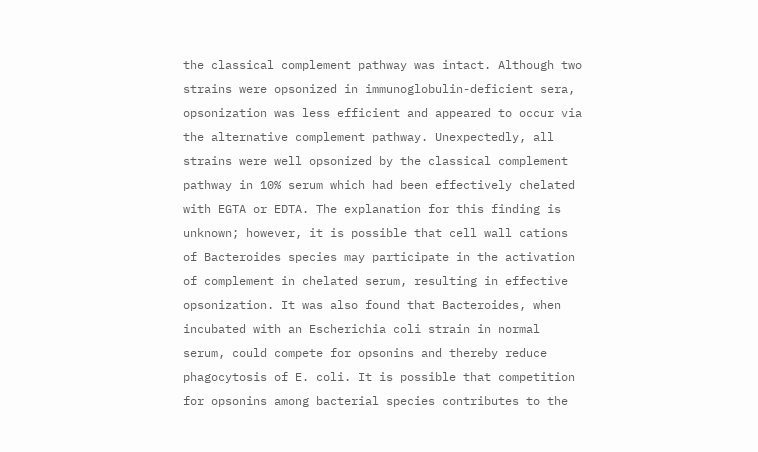the classical complement pathway was intact. Although two strains were opsonized in immunoglobulin-deficient sera, opsonization was less efficient and appeared to occur via the alternative complement pathway. Unexpectedly, all strains were well opsonized by the classical complement pathway in 10% serum which had been effectively chelated with EGTA or EDTA. The explanation for this finding is unknown; however, it is possible that cell wall cations of Bacteroides species may participate in the activation of complement in chelated serum, resulting in effective opsonization. It was also found that Bacteroides, when incubated with an Escherichia coli strain in normal serum, could compete for opsonins and thereby reduce phagocytosis of E. coli. It is possible that competition for opsonins among bacterial species contributes to the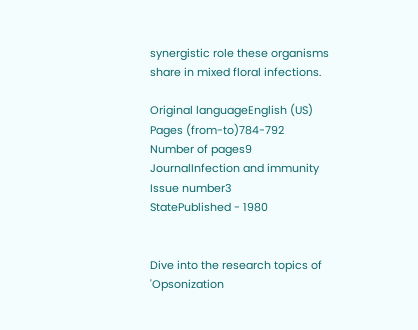synergistic role these organisms share in mixed floral infections.

Original languageEnglish (US)
Pages (from-to)784-792
Number of pages9
JournalInfection and immunity
Issue number3
StatePublished - 1980


Dive into the research topics of 'Opsonization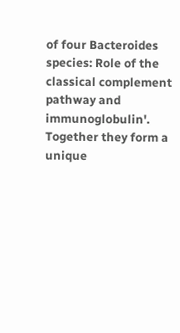of four Bacteroides species: Role of the classical complement pathway and immunoglobulin'. Together they form a unique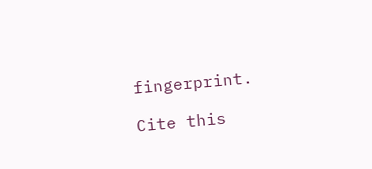fingerprint.

Cite this